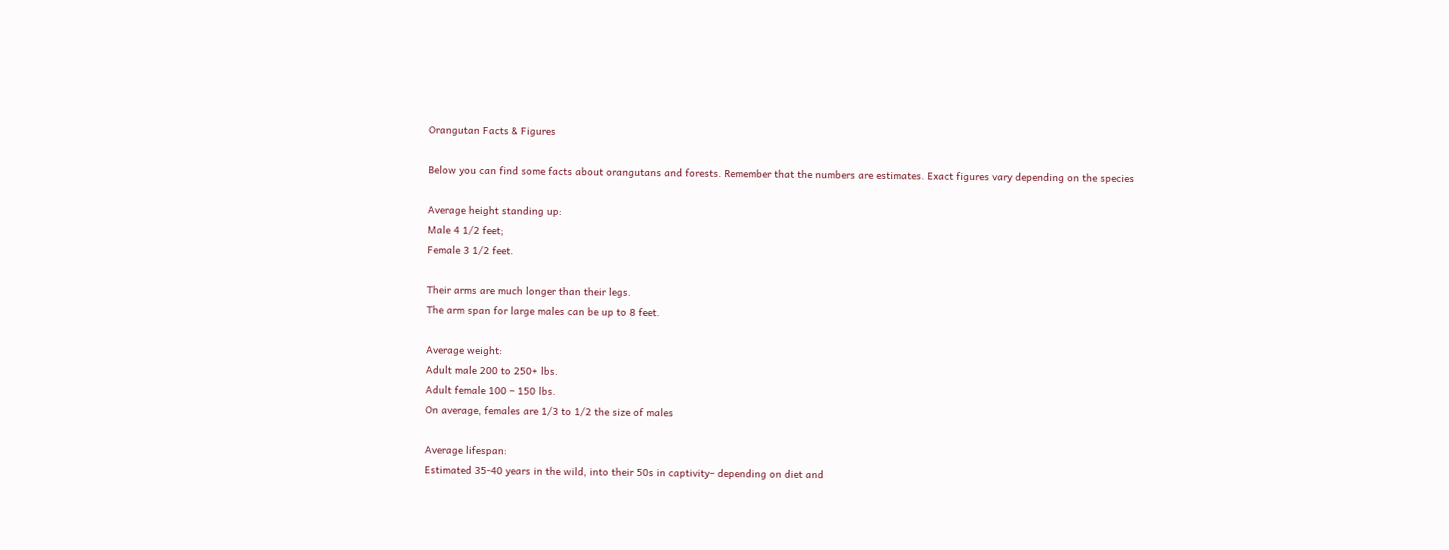Orangutan Facts & Figures

Below you can find some facts about orangutans and forests. Remember that the numbers are estimates. Exact figures vary depending on the species

Average height standing up:
Male 4 1/2 feet;
Female 3 1/2 feet.

Their arms are much longer than their legs.
The arm span for large males can be up to 8 feet.

Average weight:
Adult male 200 to 250+ lbs.
Adult female 100 – 150 lbs.
On average, females are 1/3 to 1/2 the size of males

Average lifespan:
Estimated 35-40 years in the wild, into their 50s in captivity– depending on diet and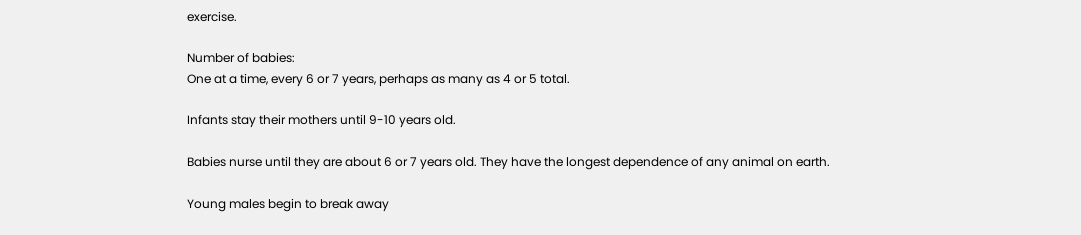exercise.

Number of babies:
One at a time, every 6 or 7 years, perhaps as many as 4 or 5 total.

Infants stay their mothers until 9-10 years old.

Babies nurse until they are about 6 or 7 years old. They have the longest dependence of any animal on earth.

Young males begin to break away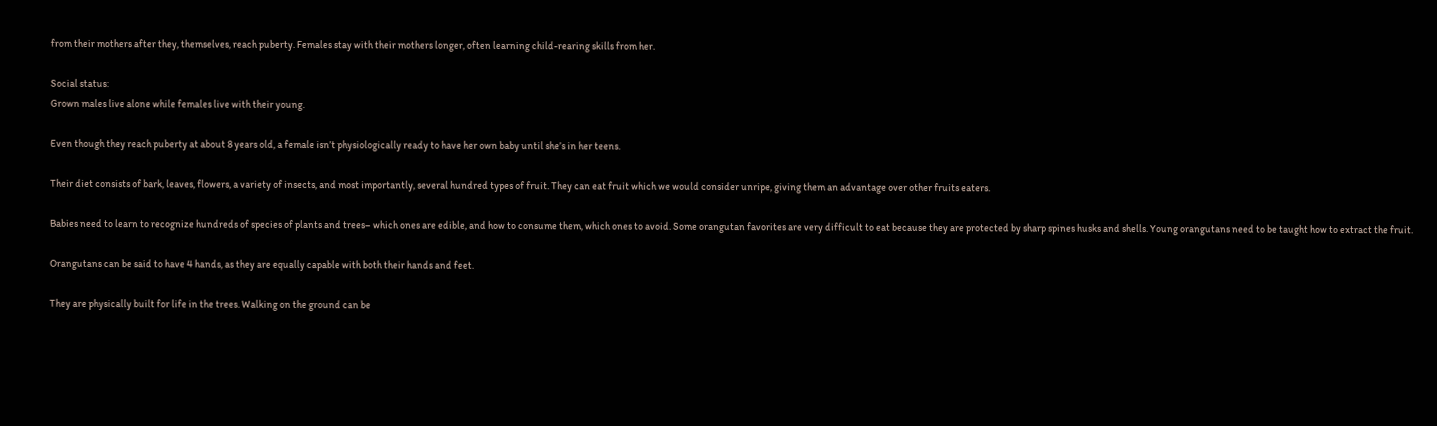from their mothers after they, themselves, reach puberty. Females stay with their mothers longer, often learning child-rearing skills from her.

Social status:
Grown males live alone while females live with their young.

Even though they reach puberty at about 8 years old, a female isn’t physiologically ready to have her own baby until she’s in her teens.

Their diet consists of bark, leaves, flowers, a variety of insects, and most importantly, several hundred types of fruit. They can eat fruit which we would consider unripe, giving them an advantage over other fruits eaters.

Babies need to learn to recognize hundreds of species of plants and trees– which ones are edible, and how to consume them, which ones to avoid. Some orangutan favorites are very difficult to eat because they are protected by sharp spines husks and shells. Young orangutans need to be taught how to extract the fruit.

Orangutans can be said to have 4 hands, as they are equally capable with both their hands and feet.

They are physically built for life in the trees. Walking on the ground can be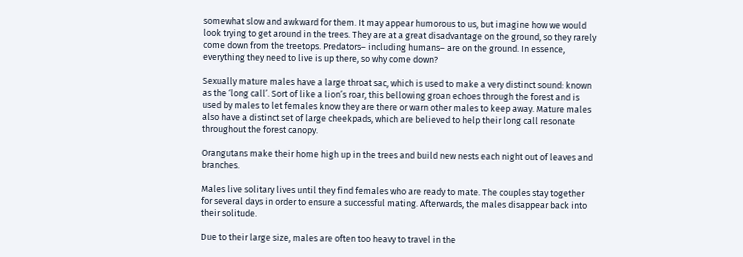somewhat slow and awkward for them. It may appear humorous to us, but imagine how we would look trying to get around in the trees. They are at a great disadvantage on the ground, so they rarely come down from the treetops. Predators– including humans– are on the ground. In essence, everything they need to live is up there, so why come down?

Sexually mature males have a large throat sac, which is used to make a very distinct sound: known as the ‘long call’. Sort of like a lion’s roar, this bellowing groan echoes through the forest and is used by males to let females know they are there or warn other males to keep away. Mature males also have a distinct set of large cheekpads, which are believed to help their long call resonate throughout the forest canopy.

Orangutans make their home high up in the trees and build new nests each night out of leaves and branches.

Males live solitary lives until they find females who are ready to mate. The couples stay together for several days in order to ensure a successful mating. Afterwards, the males disappear back into their solitude.

Due to their large size, males are often too heavy to travel in the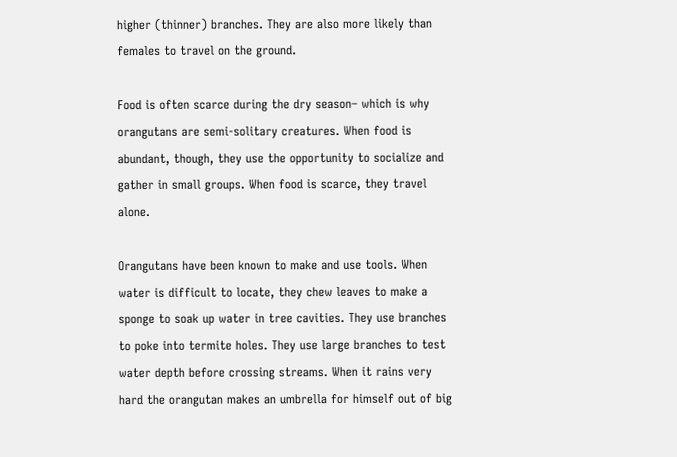higher (thinner) branches. They are also more likely than females to travel on the ground.

Food is often scarce during the dry season– which is why orangutans are semi-solitary creatures. When food is abundant, though, they use the opportunity to socialize and gather in small groups. When food is scarce, they travel alone.

Orangutans have been known to make and use tools. When water is difficult to locate, they chew leaves to make a sponge to soak up water in tree cavities. They use branches to poke into termite holes. They use large branches to test water depth before crossing streams. When it rains very hard the orangutan makes an umbrella for himself out of big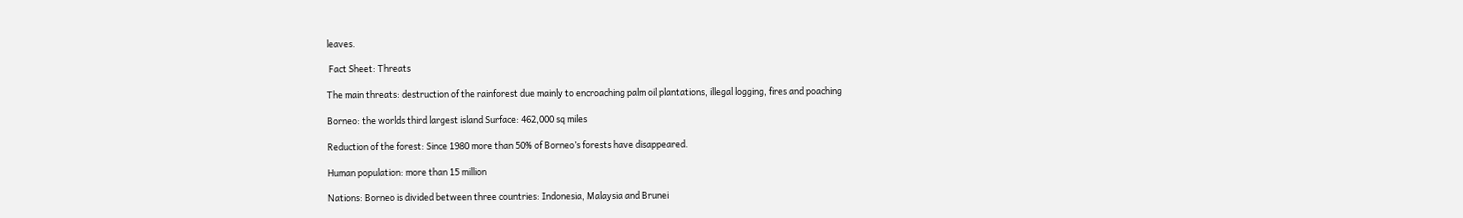leaves.

 Fact Sheet: Threats

The main threats: destruction of the rainforest due mainly to encroaching palm oil plantations, illegal logging, fires and poaching

Borneo: the worlds third largest island Surface: 462,000 sq miles

Reduction of the forest: Since 1980 more than 50% of Borneo’s forests have disappeared.

Human population: more than 15 million

Nations: Borneo is divided between three countries: Indonesia, Malaysia and Brunei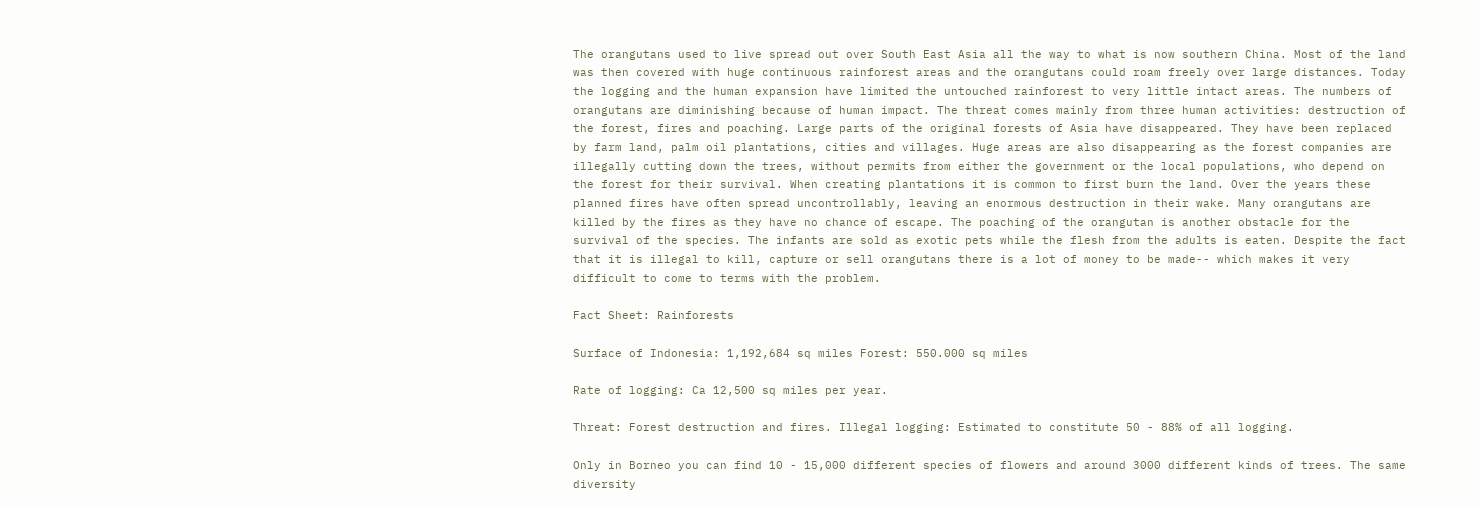The orangutans used to live spread out over South East Asia all the way to what is now southern China. Most of the land was then covered with huge continuous rainforest areas and the orangutans could roam freely over large distances. Today the logging and the human expansion have limited the untouched rainforest to very little intact areas. The numbers of orangutans are diminishing because of human impact. The threat comes mainly from three human activities: destruction of the forest, fires and poaching. Large parts of the original forests of Asia have disappeared. They have been replaced by farm land, palm oil plantations, cities and villages. Huge areas are also disappearing as the forest companies are illegally cutting down the trees, without permits from either the government or the local populations, who depend on the forest for their survival. When creating plantations it is common to first burn the land. Over the years these planned fires have often spread uncontrollably, leaving an enormous destruction in their wake. Many orangutans are killed by the fires as they have no chance of escape. The poaching of the orangutan is another obstacle for the survival of the species. The infants are sold as exotic pets while the flesh from the adults is eaten. Despite the fact that it is illegal to kill, capture or sell orangutans there is a lot of money to be made-- which makes it very difficult to come to terms with the problem.

Fact Sheet: Rainforests

Surface of Indonesia: 1,192,684 sq miles Forest: 550.000 sq miles

Rate of logging: Ca 12,500 sq miles per year.

Threat: Forest destruction and fires. Illegal logging: Estimated to constitute 50 - 88% of all logging.

Only in Borneo you can find 10 - 15,000 different species of flowers and around 3000 different kinds of trees. The same diversity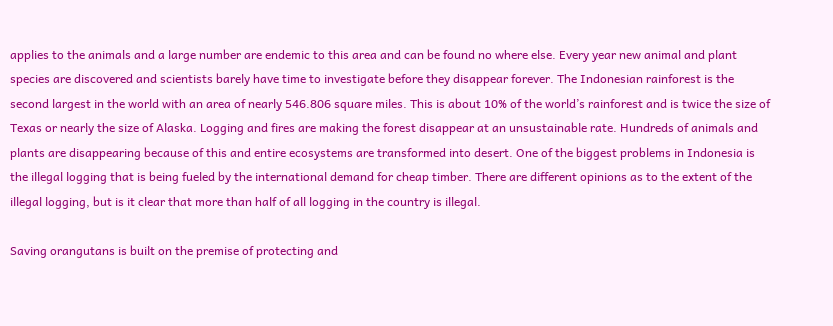applies to the animals and a large number are endemic to this area and can be found no where else. Every year new animal and plant species are discovered and scientists barely have time to investigate before they disappear forever. The Indonesian rainforest is the second largest in the world with an area of nearly 546.806 square miles. This is about 10% of the world’s rainforest and is twice the size of Texas or nearly the size of Alaska. Logging and fires are making the forest disappear at an unsustainable rate. Hundreds of animals and plants are disappearing because of this and entire ecosystems are transformed into desert. One of the biggest problems in Indonesia is the illegal logging that is being fueled by the international demand for cheap timber. There are different opinions as to the extent of the illegal logging, but is it clear that more than half of all logging in the country is illegal.

Saving orangutans is built on the premise of protecting and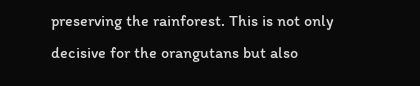preserving the rainforest. This is not only decisive for the orangutans but also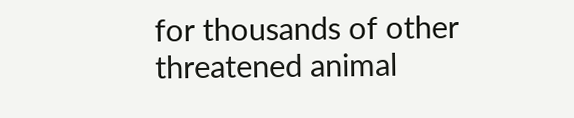for thousands of other threatened animal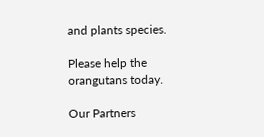and plants species.

Please help the orangutans today.

Our Partners